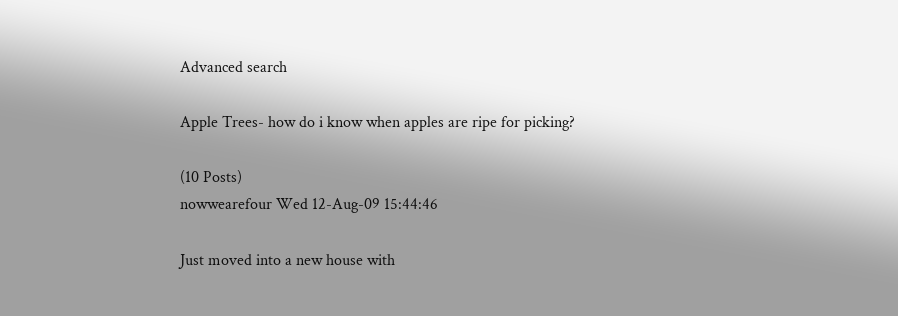Advanced search

Apple Trees- how do i know when apples are ripe for picking?

(10 Posts)
nowwearefour Wed 12-Aug-09 15:44:46

Just moved into a new house with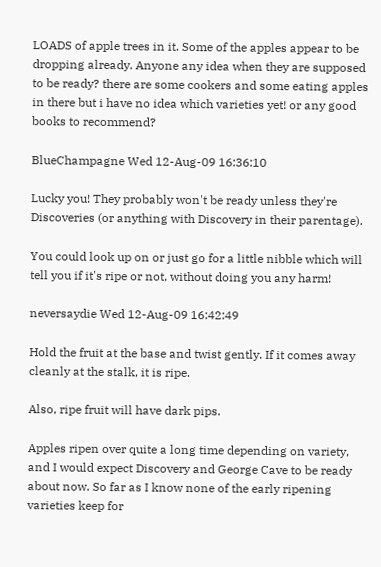LOADS of apple trees in it. Some of the apples appear to be dropping already. Anyone any idea when they are supposed to be ready? there are some cookers and some eating apples in there but i have no idea which varieties yet! or any good books to recommend?

BlueChampagne Wed 12-Aug-09 16:36:10

Lucky you! They probably won't be ready unless they're Discoveries (or anything with Discovery in their parentage).

You could look up on or just go for a little nibble which will tell you if it's ripe or not, without doing you any harm!

neversaydie Wed 12-Aug-09 16:42:49

Hold the fruit at the base and twist gently. If it comes away cleanly at the stalk, it is ripe.

Also, ripe fruit will have dark pips.

Apples ripen over quite a long time depending on variety, and I would expect Discovery and George Cave to be ready about now. So far as I know none of the early ripening varieties keep for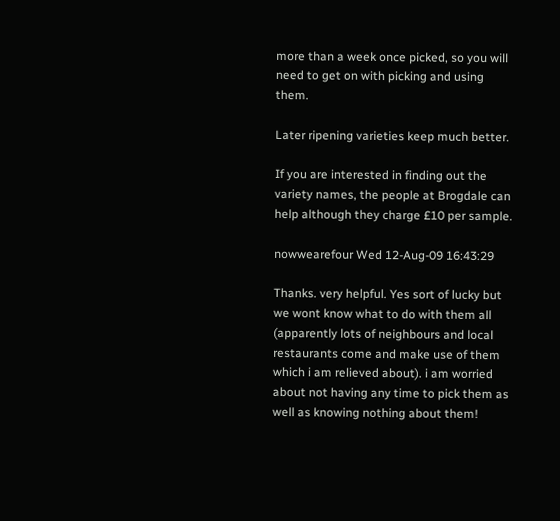more than a week once picked, so you will need to get on with picking and using them.

Later ripening varieties keep much better.

If you are interested in finding out the variety names, the people at Brogdale can help although they charge £10 per sample.

nowwearefour Wed 12-Aug-09 16:43:29

Thanks. very helpful. Yes sort of lucky but we wont know what to do with them all (apparently lots of neighbours and local restaurants come and make use of them which i am relieved about). i am worried about not having any time to pick them as well as knowing nothing about them!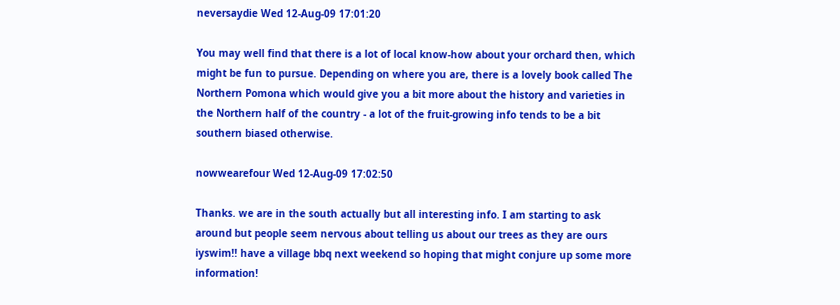neversaydie Wed 12-Aug-09 17:01:20

You may well find that there is a lot of local know-how about your orchard then, which might be fun to pursue. Depending on where you are, there is a lovely book called The Northern Pomona which would give you a bit more about the history and varieties in the Northern half of the country - a lot of the fruit-growing info tends to be a bit southern biased otherwise.

nowwearefour Wed 12-Aug-09 17:02:50

Thanks. we are in the south actually but all interesting info. I am starting to ask around but people seem nervous about telling us about our trees as they are ours iyswim!! have a village bbq next weekend so hoping that might conjure up some more information!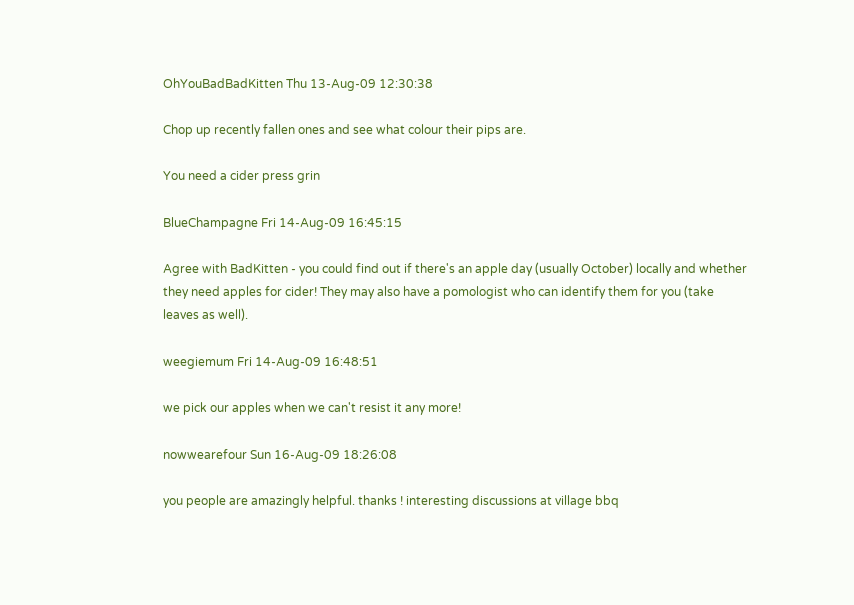OhYouBadBadKitten Thu 13-Aug-09 12:30:38

Chop up recently fallen ones and see what colour their pips are.

You need a cider press grin

BlueChampagne Fri 14-Aug-09 16:45:15

Agree with BadKitten - you could find out if there's an apple day (usually October) locally and whether they need apples for cider! They may also have a pomologist who can identify them for you (take leaves as well).

weegiemum Fri 14-Aug-09 16:48:51

we pick our apples when we can't resist it any more!

nowwearefour Sun 16-Aug-09 18:26:08

you people are amazingly helpful. thanks ! interesting discussions at village bbq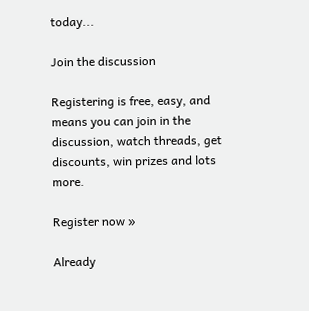today...

Join the discussion

Registering is free, easy, and means you can join in the discussion, watch threads, get discounts, win prizes and lots more.

Register now »

Already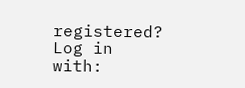registered? Log in with: